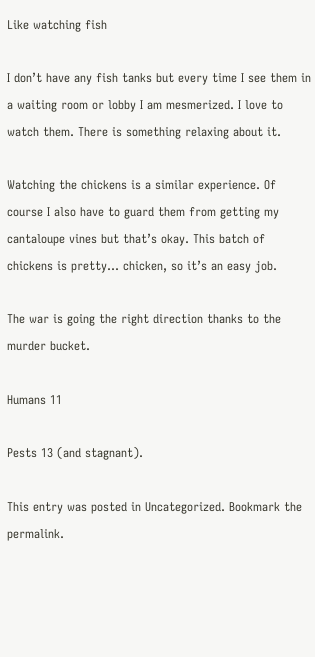Like watching fish

I don’t have any fish tanks but every time I see them in a waiting room or lobby I am mesmerized. I love to watch them. There is something relaxing about it.

Watching the chickens is a similar experience. Of course I also have to guard them from getting my cantaloupe vines but that’s okay. This batch of chickens is pretty… chicken, so it’s an easy job.

The war is going the right direction thanks to the murder bucket.

Humans 11

Pests 13 (and stagnant).

This entry was posted in Uncategorized. Bookmark the permalink.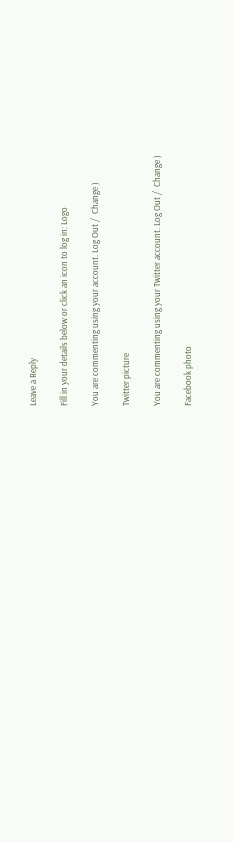Leave a Reply

Fill in your details below or click an icon to log in: Logo

You are commenting using your account. Log Out /  Change )

Twitter picture

You are commenting using your Twitter account. Log Out /  Change )

Facebook photo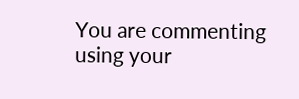You are commenting using your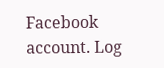Facebook account. Log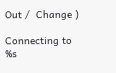Out /  Change )

Connecting to %s